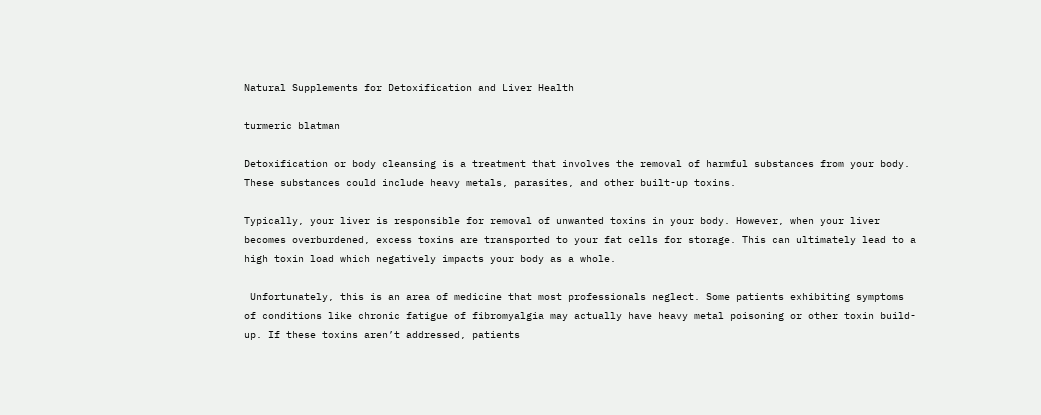Natural Supplements for Detoxification and Liver Health

turmeric blatman

Detoxification or body cleansing is a treatment that involves the removal of harmful substances from your body. These substances could include heavy metals, parasites, and other built-up toxins.

Typically, your liver is responsible for removal of unwanted toxins in your body. However, when your liver becomes overburdened, excess toxins are transported to your fat cells for storage. This can ultimately lead to a high toxin load which negatively impacts your body as a whole.

 Unfortunately, this is an area of medicine that most professionals neglect. Some patients exhibiting symptoms of conditions like chronic fatigue of fibromyalgia may actually have heavy metal poisoning or other toxin build-up. If these toxins aren’t addressed, patients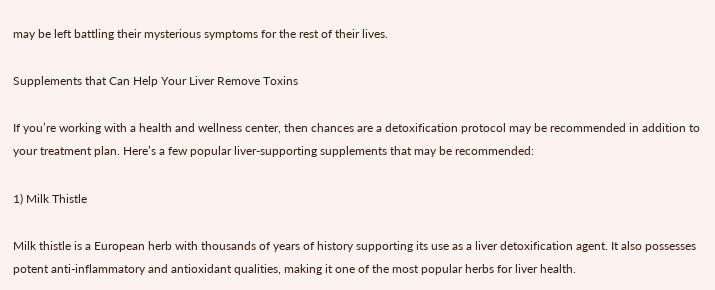may be left battling their mysterious symptoms for the rest of their lives.

Supplements that Can Help Your Liver Remove Toxins

If you’re working with a health and wellness center, then chances are a detoxification protocol may be recommended in addition to your treatment plan. Here’s a few popular liver-supporting supplements that may be recommended:

1) Milk Thistle

Milk thistle is a European herb with thousands of years of history supporting its use as a liver detoxification agent. It also possesses potent anti-inflammatory and antioxidant qualities, making it one of the most popular herbs for liver health.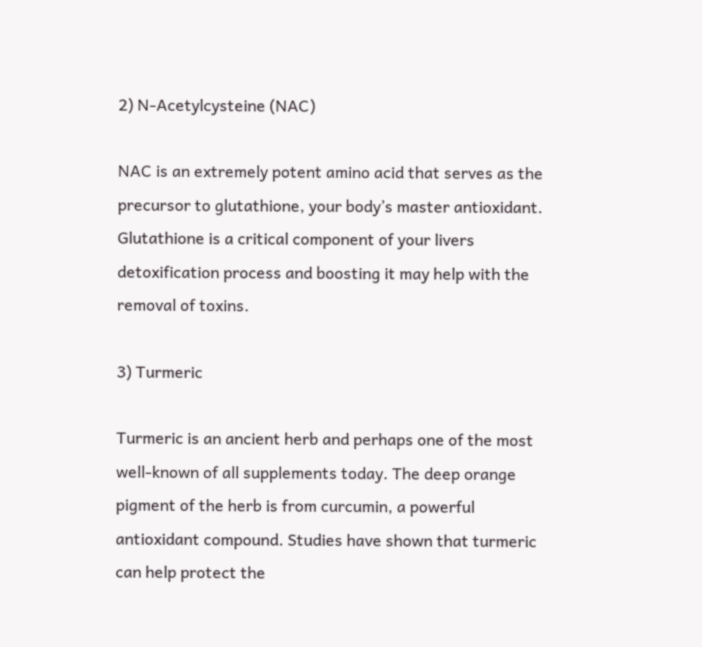2) N-Acetylcysteine (NAC)

NAC is an extremely potent amino acid that serves as the precursor to glutathione, your body’s master antioxidant. Glutathione is a critical component of your livers detoxification process and boosting it may help with the removal of toxins.

3) Turmeric

Turmeric is an ancient herb and perhaps one of the most well-known of all supplements today. The deep orange pigment of the herb is from curcumin, a powerful antioxidant compound. Studies have shown that turmeric can help protect the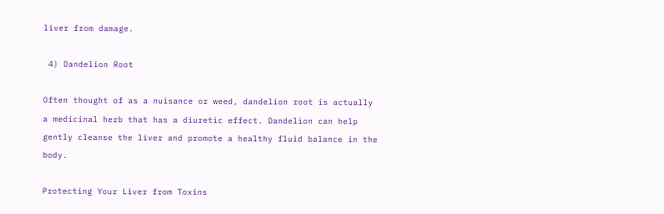liver from damage.

 4) Dandelion Root

Often thought of as a nuisance or weed, dandelion root is actually a medicinal herb that has a diuretic effect. Dandelion can help gently cleanse the liver and promote a healthy fluid balance in the body.

Protecting Your Liver from Toxins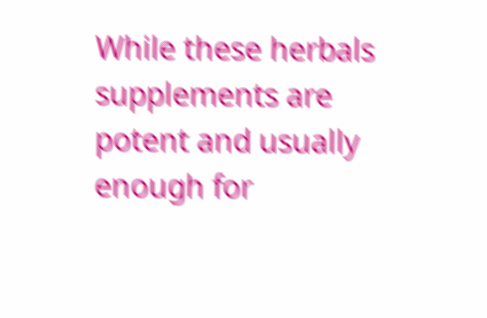While these herbals supplements are potent and usually enough for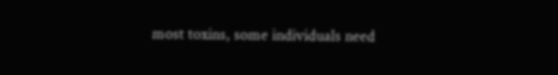most toxins, some individuals need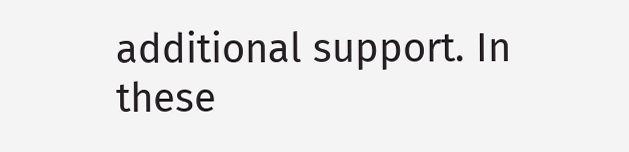additional support. In these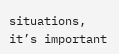situations, it’s important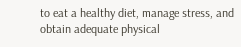to eat a healthy diet, manage stress, and obtain adequate physical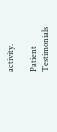activity.

Patient Testimonials